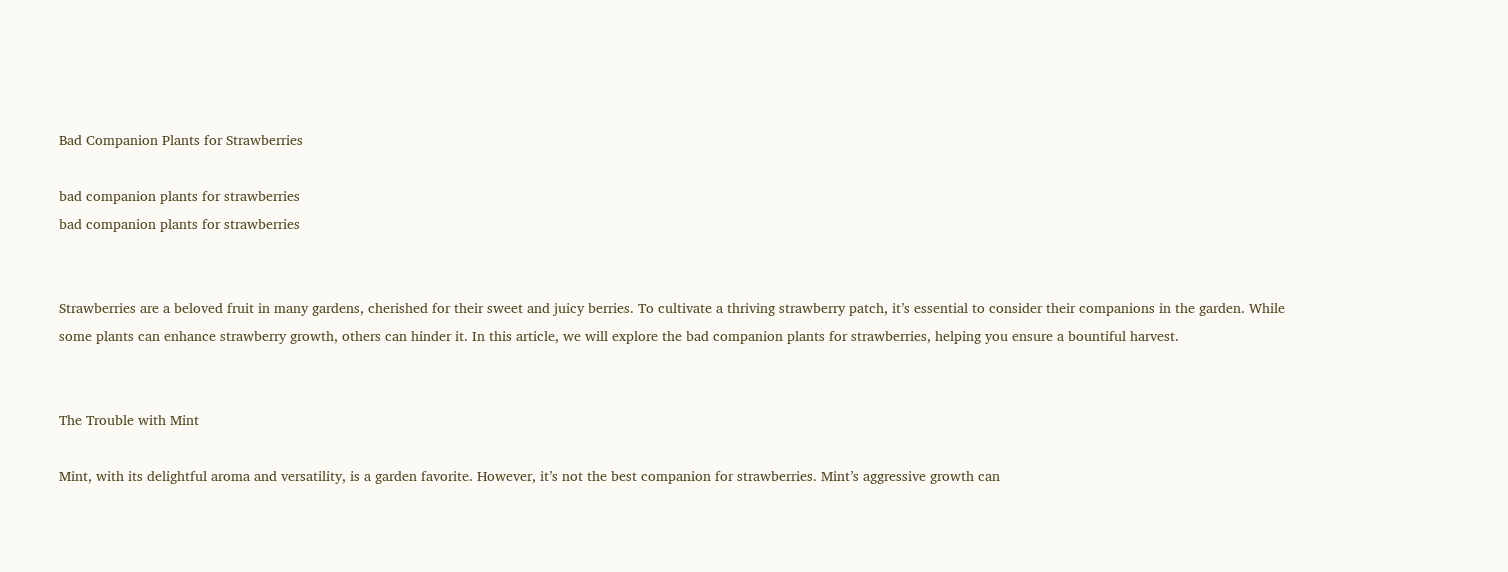Bad Companion Plants for Strawberries

bad companion plants for strawberries
bad companion plants for strawberries


Strawberries are a beloved fruit in many gardens, cherished for their sweet and juicy berries. To cultivate a thriving strawberry patch, it’s essential to consider their companions in the garden. While some plants can enhance strawberry growth, others can hinder it. In this article, we will explore the bad companion plants for strawberries, helping you ensure a bountiful harvest.


The Trouble with Mint

Mint, with its delightful aroma and versatility, is a garden favorite. However, it’s not the best companion for strawberries. Mint’s aggressive growth can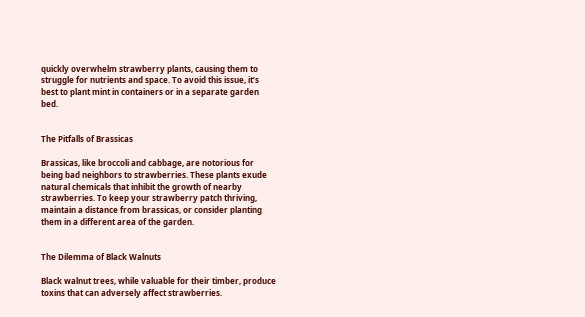quickly overwhelm strawberry plants, causing them to struggle for nutrients and space. To avoid this issue, it’s best to plant mint in containers or in a separate garden bed.


The Pitfalls of Brassicas

Brassicas, like broccoli and cabbage, are notorious for being bad neighbors to strawberries. These plants exude natural chemicals that inhibit the growth of nearby strawberries. To keep your strawberry patch thriving, maintain a distance from brassicas, or consider planting them in a different area of the garden.


The Dilemma of Black Walnuts

Black walnut trees, while valuable for their timber, produce toxins that can adversely affect strawberries.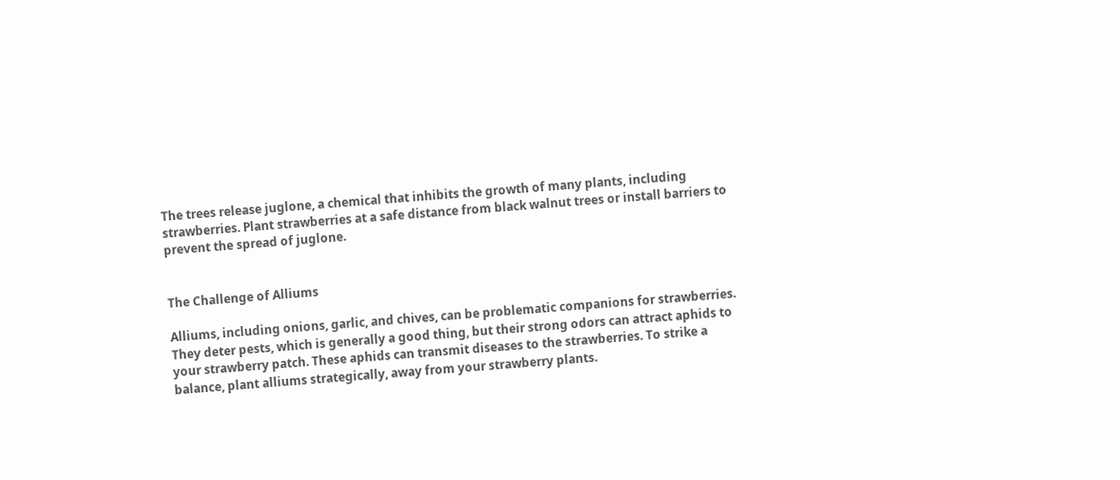The trees release juglone, a chemical that inhibits the growth of many plants, including strawberries. Plant strawberries at a safe distance from black walnut trees or install barriers to prevent the spread of juglone.


The Challenge of Alliums

Alliums, including onions, garlic, and chives, can be problematic companions for strawberries. They deter pests, which is generally a good thing, but their strong odors can attract aphids to your strawberry patch. These aphids can transmit diseases to the strawberries. To strike a balance, plant alliums strategically, away from your strawberry plants.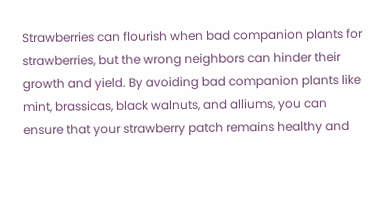Strawberries can flourish when bad companion plants for strawberries, but the wrong neighbors can hinder their growth and yield. By avoiding bad companion plants like mint, brassicas, black walnuts, and alliums, you can ensure that your strawberry patch remains healthy and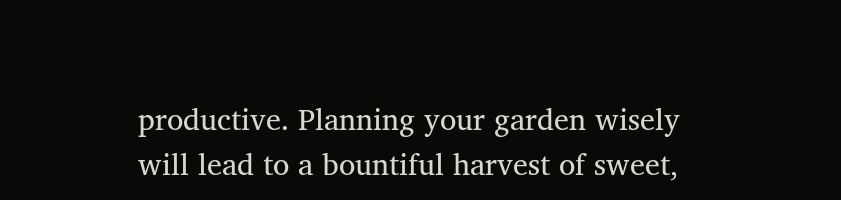productive. Planning your garden wisely will lead to a bountiful harvest of sweet,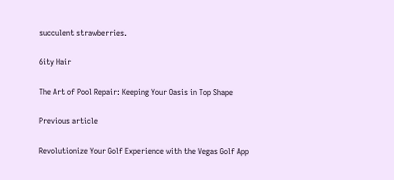succulent strawberries.

6ity Hair

The Art of Pool Repair: Keeping Your Oasis in Top Shape

Previous article

Revolutionize Your Golf Experience with the Vegas Golf App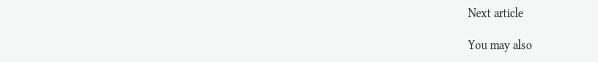Next article

You may also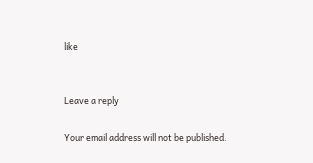like


Leave a reply

Your email address will not be published.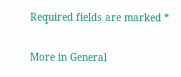Required fields are marked *

More in General